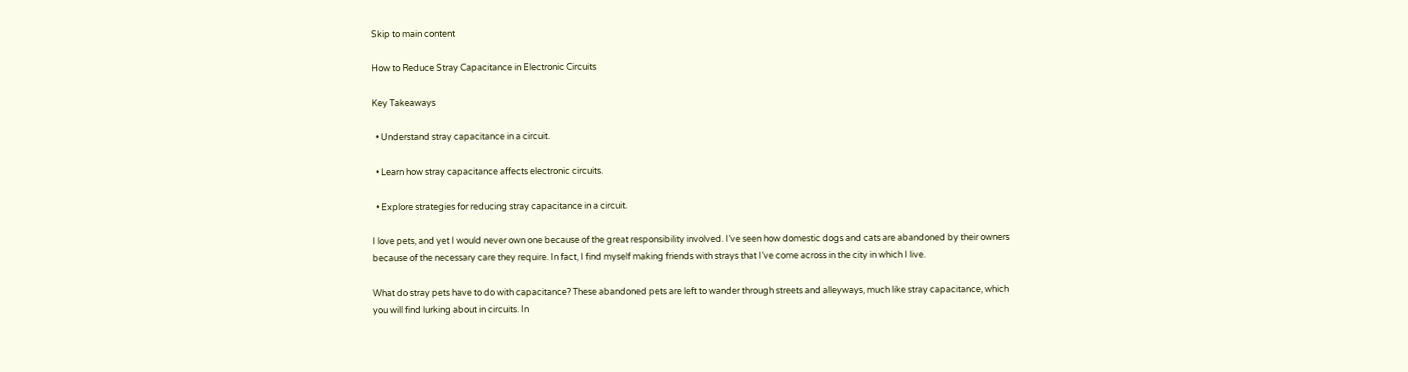Skip to main content

How to Reduce Stray Capacitance in Electronic Circuits

Key Takeaways

  • Understand stray capacitance in a circuit.

  • Learn how stray capacitance affects electronic circuits.

  • Explore strategies for reducing stray capacitance in a circuit.

I love pets, and yet I would never own one because of the great responsibility involved. I’ve seen how domestic dogs and cats are abandoned by their owners because of the necessary care they require. In fact, I find myself making friends with strays that I’ve come across in the city in which I live.

What do stray pets have to do with capacitance? These abandoned pets are left to wander through streets and alleyways, much like stray capacitance, which you will find lurking about in circuits. In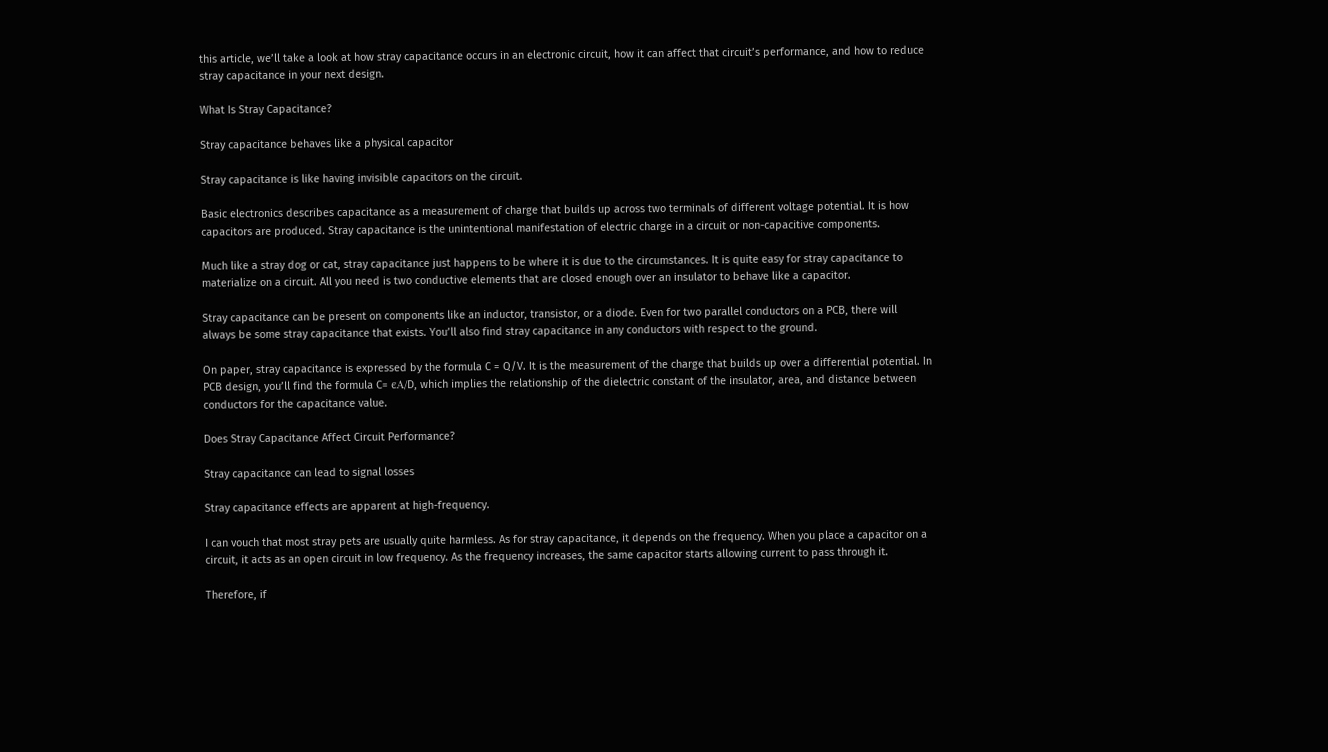this article, we’ll take a look at how stray capacitance occurs in an electronic circuit, how it can affect that circuit’s performance, and how to reduce stray capacitance in your next design.

What Is Stray Capacitance?

Stray capacitance behaves like a physical capacitor

Stray capacitance is like having invisible capacitors on the circuit.

Basic electronics describes capacitance as a measurement of charge that builds up across two terminals of different voltage potential. It is how capacitors are produced. Stray capacitance is the unintentional manifestation of electric charge in a circuit or non-capacitive components.

Much like a stray dog or cat, stray capacitance just happens to be where it is due to the circumstances. It is quite easy for stray capacitance to materialize on a circuit. All you need is two conductive elements that are closed enough over an insulator to behave like a capacitor.

Stray capacitance can be present on components like an inductor, transistor, or a diode. Even for two parallel conductors on a PCB, there will always be some stray capacitance that exists. You’ll also find stray capacitance in any conductors with respect to the ground.

On paper, stray capacitance is expressed by the formula C = Q/V. It is the measurement of the charge that builds up over a differential potential. In PCB design, you’ll find the formula C= ϵA/D, which implies the relationship of the dielectric constant of the insulator, area, and distance between conductors for the capacitance value.

Does Stray Capacitance Affect Circuit Performance?

Stray capacitance can lead to signal losses

Stray capacitance effects are apparent at high-frequency.

I can vouch that most stray pets are usually quite harmless. As for stray capacitance, it depends on the frequency. When you place a capacitor on a circuit, it acts as an open circuit in low frequency. As the frequency increases, the same capacitor starts allowing current to pass through it.

Therefore, if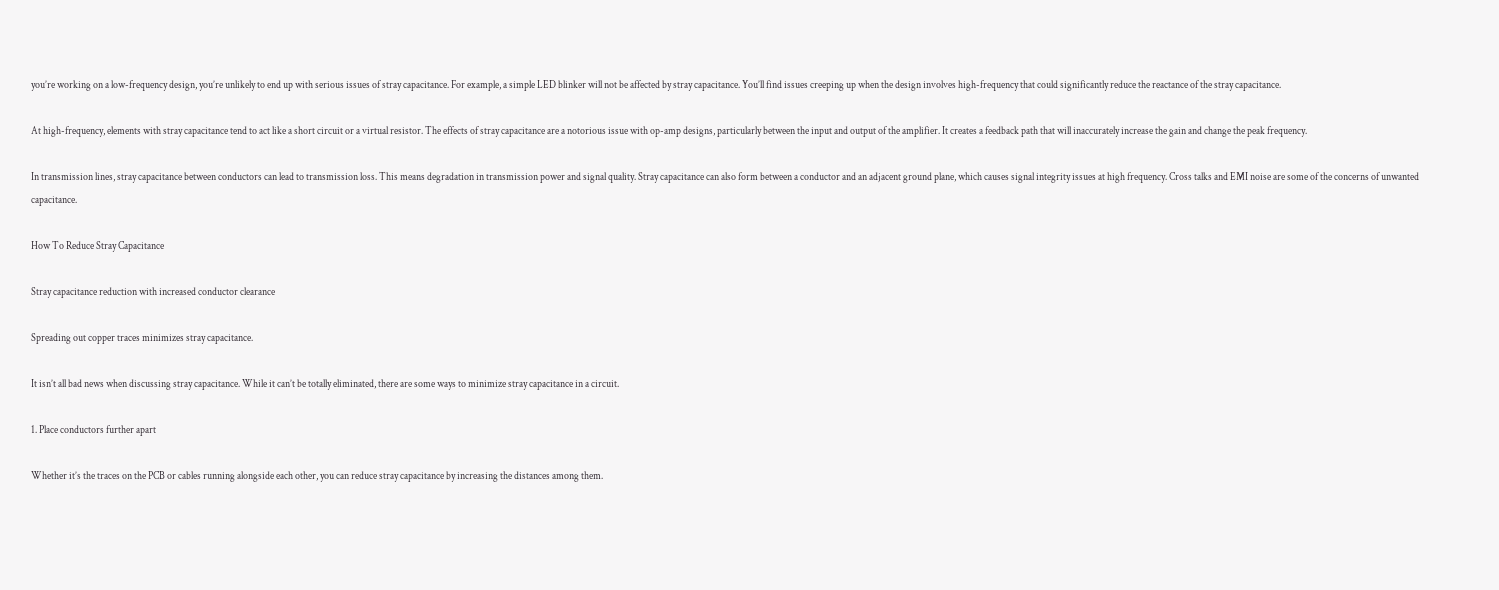you’re working on a low-frequency design, you’re unlikely to end up with serious issues of stray capacitance. For example, a simple LED blinker will not be affected by stray capacitance. You’ll find issues creeping up when the design involves high-frequency that could significantly reduce the reactance of the stray capacitance.

At high-frequency, elements with stray capacitance tend to act like a short circuit or a virtual resistor. The effects of stray capacitance are a notorious issue with op-amp designs, particularly between the input and output of the amplifier. It creates a feedback path that will inaccurately increase the gain and change the peak frequency.

In transmission lines, stray capacitance between conductors can lead to transmission loss. This means degradation in transmission power and signal quality. Stray capacitance can also form between a conductor and an adjacent ground plane, which causes signal integrity issues at high frequency. Cross talks and EMI noise are some of the concerns of unwanted capacitance.

How To Reduce Stray Capacitance

Stray capacitance reduction with increased conductor clearance

Spreading out copper traces minimizes stray capacitance.

It isn’t all bad news when discussing stray capacitance. While it can’t be totally eliminated, there are some ways to minimize stray capacitance in a circuit.

1. Place conductors further apart

Whether it’s the traces on the PCB or cables running alongside each other, you can reduce stray capacitance by increasing the distances among them.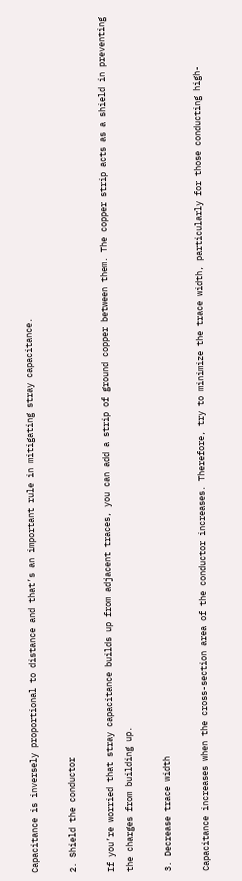Capacitance is inversely proportional to distance and that’s an important rule in mitigating stray capacitance.

2. Shield the conductor

If you’re worried that stray capacitance builds up from adjacent traces, you can add a strip of ground copper between them. The copper strip acts as a shield in preventing the charges from building up.

3. Decrease trace width

Capacitance increases when the cross-section area of the conductor increases. Therefore, try to minimize the trace width, particularly for those conducting high-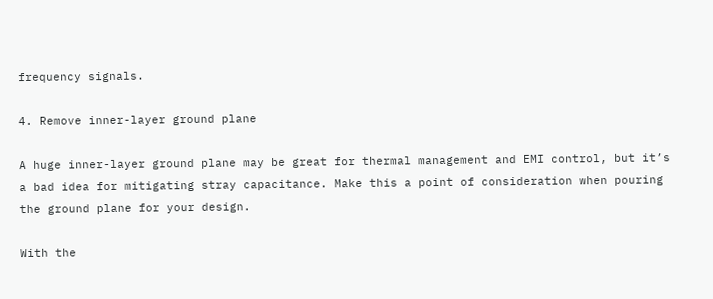frequency signals.

4. Remove inner-layer ground plane

A huge inner-layer ground plane may be great for thermal management and EMI control, but it’s a bad idea for mitigating stray capacitance. Make this a point of consideration when pouring the ground plane for your design.

With the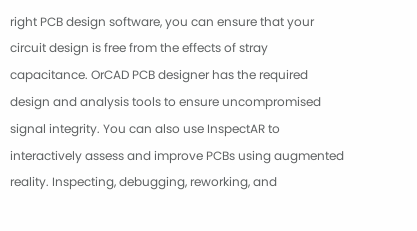right PCB design software, you can ensure that your circuit design is free from the effects of stray capacitance. OrCAD PCB designer has the required design and analysis tools to ensure uncompromised signal integrity. You can also use InspectAR to interactively assess and improve PCBs using augmented reality. Inspecting, debugging, reworking, and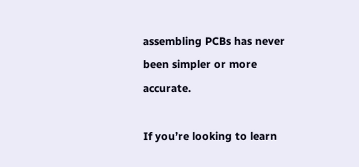assembling PCBs has never been simpler or more accurate.

If you’re looking to learn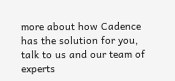more about how Cadence has the solution for you, talk to us and our team of experts